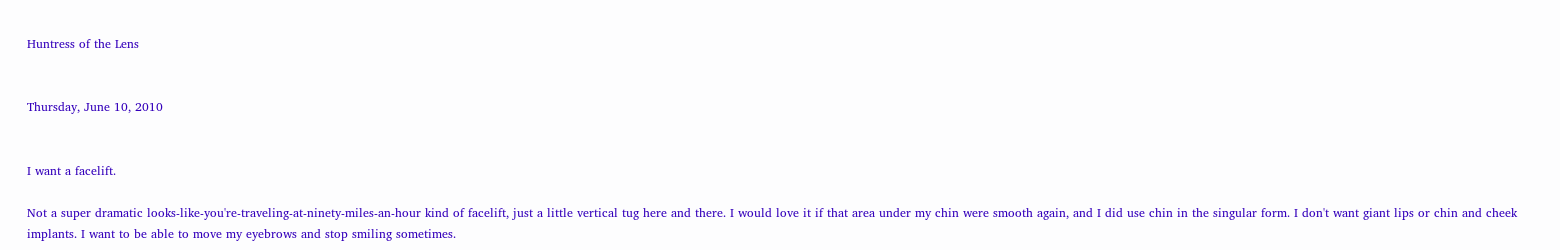Huntress of the Lens


Thursday, June 10, 2010


I want a facelift.

Not a super dramatic looks-like-you're-traveling-at-ninety-miles-an-hour kind of facelift, just a little vertical tug here and there. I would love it if that area under my chin were smooth again, and I did use chin in the singular form. I don't want giant lips or chin and cheek implants. I want to be able to move my eyebrows and stop smiling sometimes.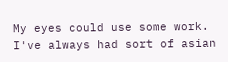My eyes could use some work. I've always had sort of asian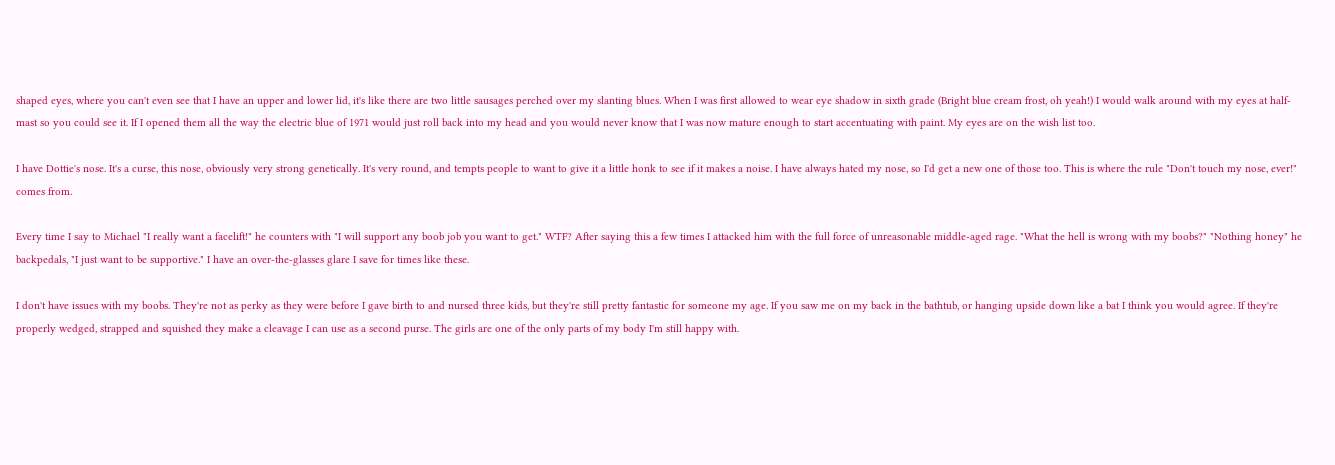shaped eyes, where you can't even see that I have an upper and lower lid, it's like there are two little sausages perched over my slanting blues. When I was first allowed to wear eye shadow in sixth grade (Bright blue cream frost, oh yeah!) I would walk around with my eyes at half-mast so you could see it. If I opened them all the way the electric blue of 1971 would just roll back into my head and you would never know that I was now mature enough to start accentuating with paint. My eyes are on the wish list too.

I have Dottie's nose. It's a curse, this nose, obviously very strong genetically. It's very round, and tempts people to want to give it a little honk to see if it makes a noise. I have always hated my nose, so I'd get a new one of those too. This is where the rule "Don't touch my nose, ever!" comes from.

Every time I say to Michael "I really want a facelift!" he counters with "I will support any boob job you want to get." WTF? After saying this a few times I attacked him with the full force of unreasonable middle-aged rage. "What the hell is wrong with my boobs?" "Nothing honey" he backpedals, "I just want to be supportive." I have an over-the-glasses glare I save for times like these.

I don't have issues with my boobs. They're not as perky as they were before I gave birth to and nursed three kids, but they're still pretty fantastic for someone my age. If you saw me on my back in the bathtub, or hanging upside down like a bat I think you would agree. If they're properly wedged, strapped and squished they make a cleavage I can use as a second purse. The girls are one of the only parts of my body I'm still happy with.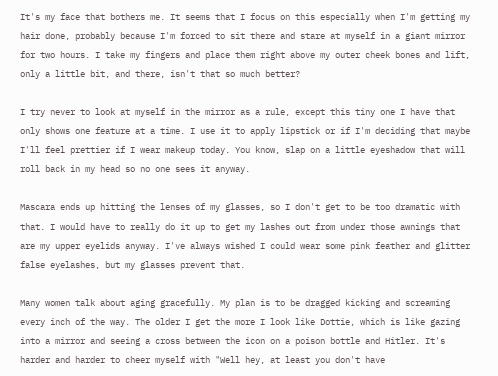It's my face that bothers me. It seems that I focus on this especially when I'm getting my hair done, probably because I'm forced to sit there and stare at myself in a giant mirror for two hours. I take my fingers and place them right above my outer cheek bones and lift, only a little bit, and there, isn't that so much better?

I try never to look at myself in the mirror as a rule, except this tiny one I have that only shows one feature at a time. I use it to apply lipstick or if I'm deciding that maybe I'll feel prettier if I wear makeup today. You know, slap on a little eyeshadow that will roll back in my head so no one sees it anyway.

Mascara ends up hitting the lenses of my glasses, so I don't get to be too dramatic with that. I would have to really do it up to get my lashes out from under those awnings that are my upper eyelids anyway. I've always wished I could wear some pink feather and glitter false eyelashes, but my glasses prevent that.

Many women talk about aging gracefully. My plan is to be dragged kicking and screaming every inch of the way. The older I get the more I look like Dottie, which is like gazing into a mirror and seeing a cross between the icon on a poison bottle and Hitler. It's harder and harder to cheer myself with "Well hey, at least you don't have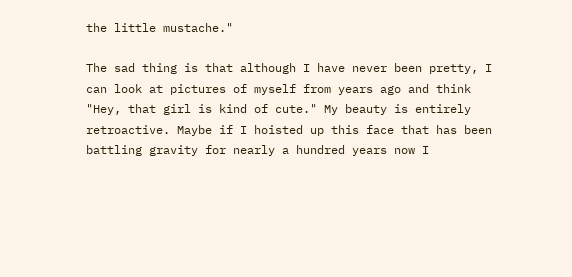the little mustache."

The sad thing is that although I have never been pretty, I can look at pictures of myself from years ago and think "Hey, that girl is kind of cute." My beauty is entirely retroactive. Maybe if I hoisted up this face that has been battling gravity for nearly a hundred years now I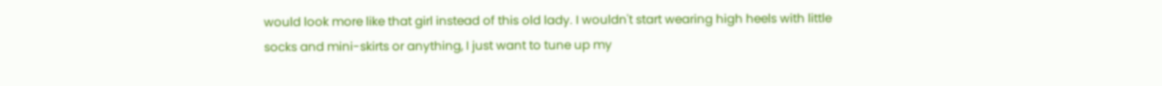would look more like that girl instead of this old lady. I wouldn't start wearing high heels with little socks and mini-skirts or anything, I just want to tune up my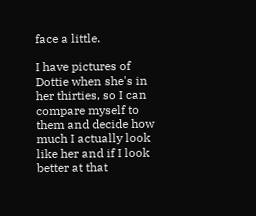face a little.

I have pictures of Dottie when she's in her thirties, so I can compare myself to them and decide how much I actually look like her and if I look better at that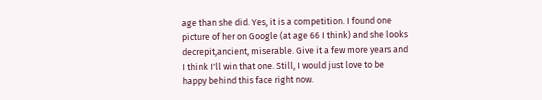age than she did. Yes, it is a competition. I found one picture of her on Google (at age 66 I think) and she looks decrepit,ancient, miserable. Give it a few more years and I think I'll win that one. Still, I would just love to be happy behind this face right now.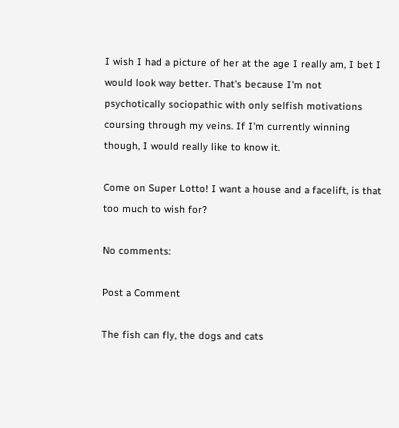I wish I had a picture of her at the age I really am, I bet I would look way better. That's because I'm not psychotically sociopathic with only selfish motivations coursing through my veins. If I'm currently winning though, I would really like to know it.

Come on Super Lotto! I want a house and a facelift, is that too much to wish for?

No comments:

Post a Comment

The fish can fly, the dogs and cats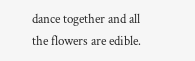dance together and all the flowers are edible.